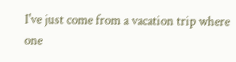I've just come from a vacation trip where one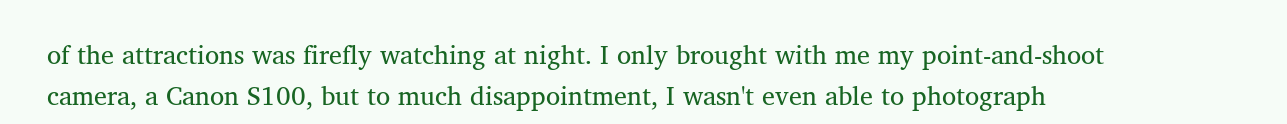of the attractions was firefly watching at night. I only brought with me my point-and-shoot camera, a Canon S100, but to much disappointment, I wasn't even able to photograph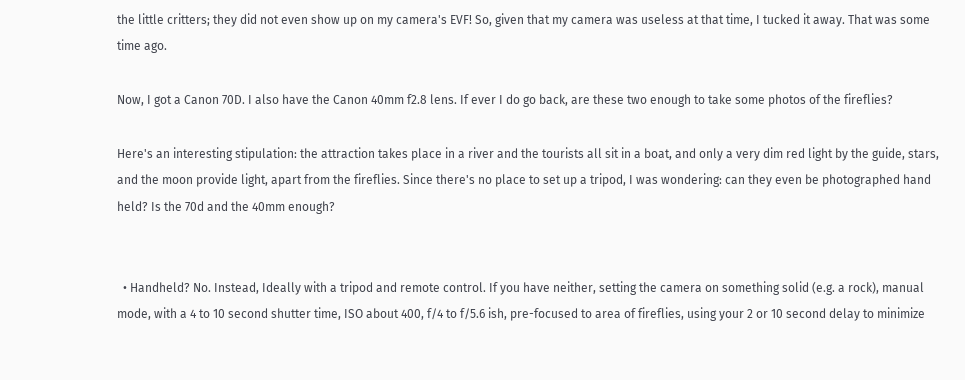the little critters; they did not even show up on my camera's EVF! So, given that my camera was useless at that time, I tucked it away. That was some time ago.

Now, I got a Canon 70D. I also have the Canon 40mm f2.8 lens. If ever I do go back, are these two enough to take some photos of the fireflies?

Here's an interesting stipulation: the attraction takes place in a river and the tourists all sit in a boat, and only a very dim red light by the guide, stars, and the moon provide light, apart from the fireflies. Since there's no place to set up a tripod, I was wondering: can they even be photographed hand held? Is the 70d and the 40mm enough?


  • Handheld? No. Instead, Ideally with a tripod and remote control. If you have neither, setting the camera on something solid (e.g. a rock), manual mode, with a 4 to 10 second shutter time, ISO about 400, f/4 to f/5.6 ish, pre-focused to area of fireflies, using your 2 or 10 second delay to minimize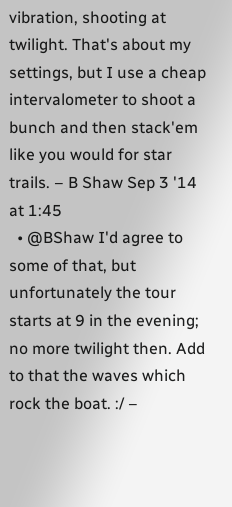vibration, shooting at twilight. That's about my settings, but I use a cheap intervalometer to shoot a bunch and then stack'em like you would for star trails. – B Shaw Sep 3 '14 at 1:45
  • @BShaw I'd agree to some of that, but unfortunately the tour starts at 9 in the evening; no more twilight then. Add to that the waves which rock the boat. :/ –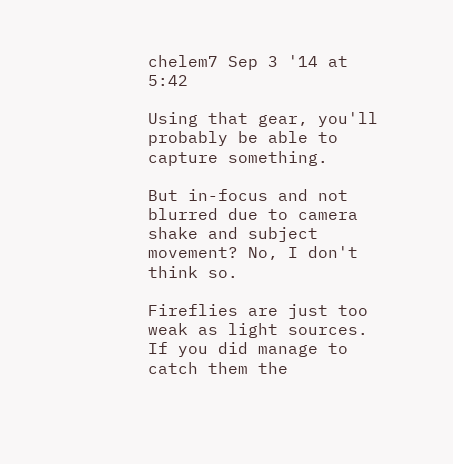chelem7 Sep 3 '14 at 5:42

Using that gear, you'll probably be able to capture something.

But in-focus and not blurred due to camera shake and subject movement? No, I don't think so.

Fireflies are just too weak as light sources. If you did manage to catch them the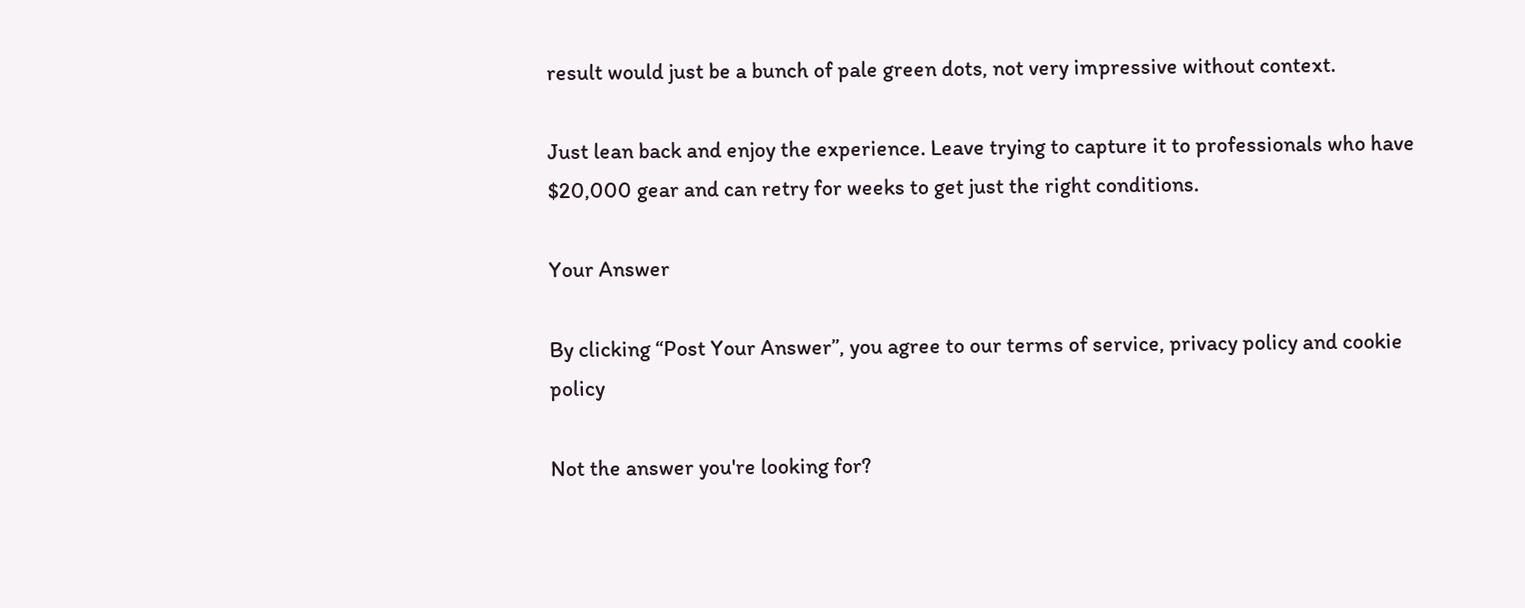result would just be a bunch of pale green dots, not very impressive without context.

Just lean back and enjoy the experience. Leave trying to capture it to professionals who have $20,000 gear and can retry for weeks to get just the right conditions.

Your Answer

By clicking “Post Your Answer”, you agree to our terms of service, privacy policy and cookie policy

Not the answer you're looking for?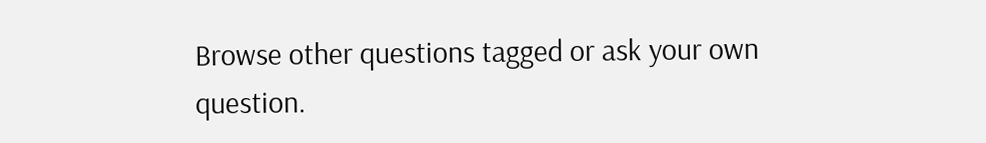Browse other questions tagged or ask your own question.